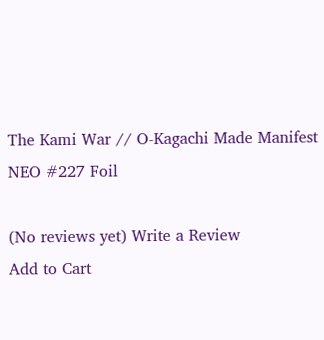The Kami War // O-Kagachi Made Manifest NEO #227 Foil

(No reviews yet) Write a Review
Add to Cart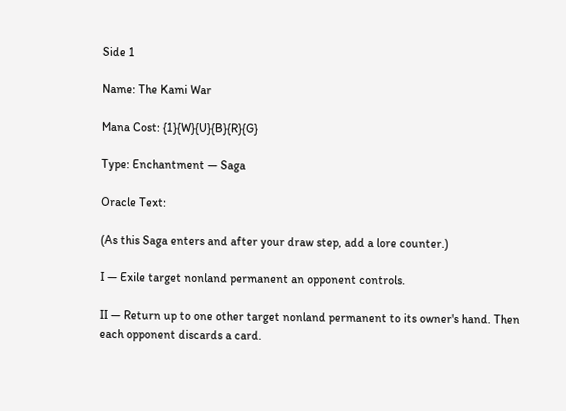Side 1

Name: The Kami War

Mana Cost: {1}{W}{U}{B}{R}{G}

Type: Enchantment — Saga

Oracle Text:

(As this Saga enters and after your draw step, add a lore counter.)

I — Exile target nonland permanent an opponent controls.

II — Return up to one other target nonland permanent to its owner's hand. Then each opponent discards a card.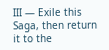III — Exile this Saga, then return it to the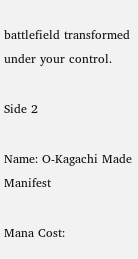battlefield transformed under your control.

Side 2

Name: O-Kagachi Made Manifest

Mana Cost: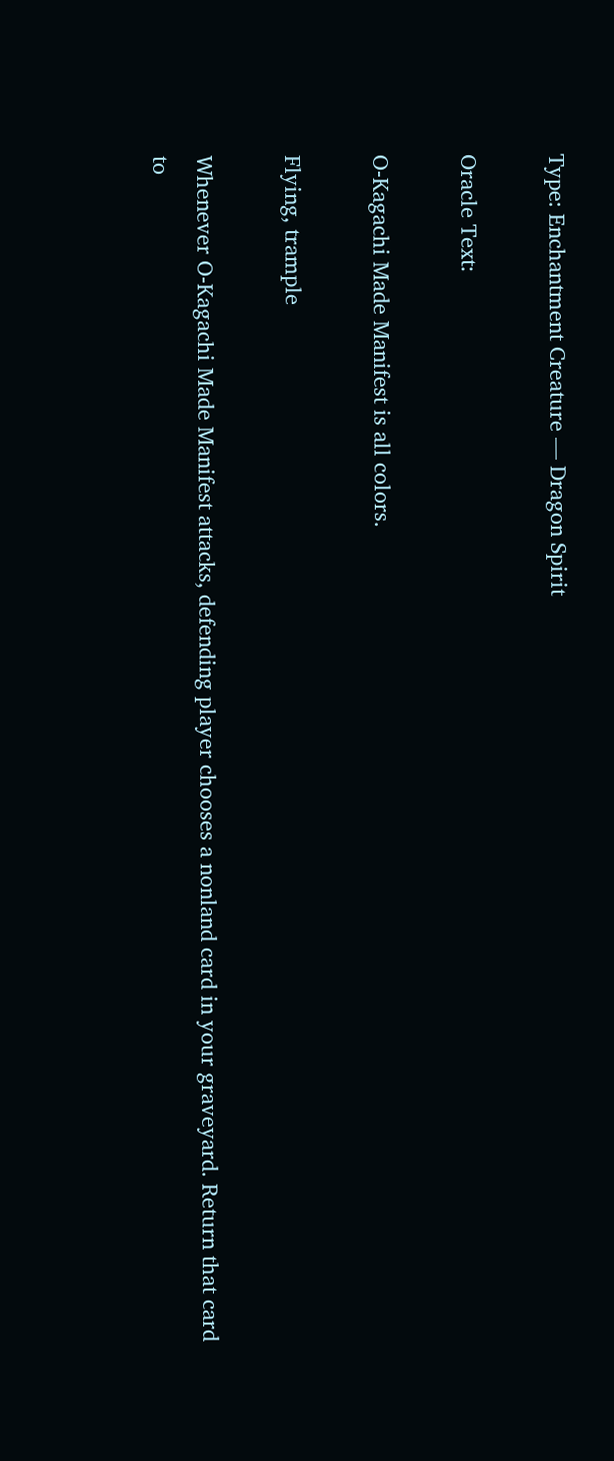Type: Enchantment Creature — Dragon Spirit

Oracle Text:

O-Kagachi Made Manifest is all colors.

Flying, trample

Whenever O-Kagachi Made Manifest attacks, defending player chooses a nonland card in your graveyard. Return that card to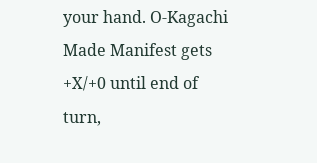your hand. O-Kagachi Made Manifest gets +X/+0 until end of turn,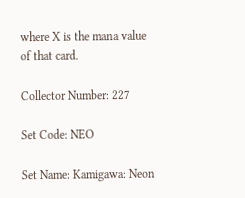where X is the mana value of that card.

Collector Number: 227

Set Code: NEO

Set Name: Kamigawa: Neon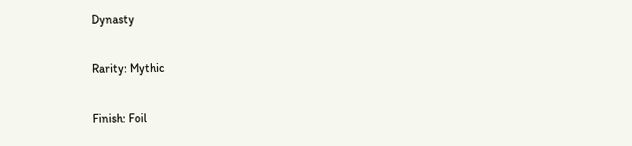Dynasty

Rarity: Mythic

Finish: Foil